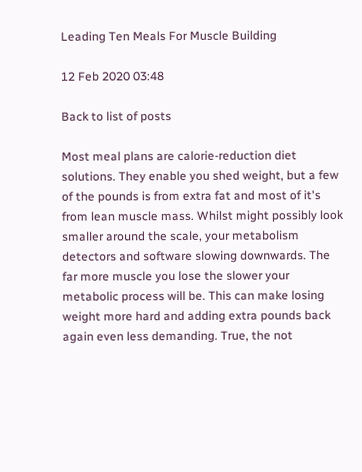Leading Ten Meals For Muscle Building

12 Feb 2020 03:48

Back to list of posts

Most meal plans are calorie-reduction diet solutions. They enable you shed weight, but a few of the pounds is from extra fat and most of it's from lean muscle mass. Whilst might possibly look smaller around the scale, your metabolism detectors and software slowing downwards. The far more muscle you lose the slower your metabolic process will be. This can make losing weight more hard and adding extra pounds back again even less demanding. True, the not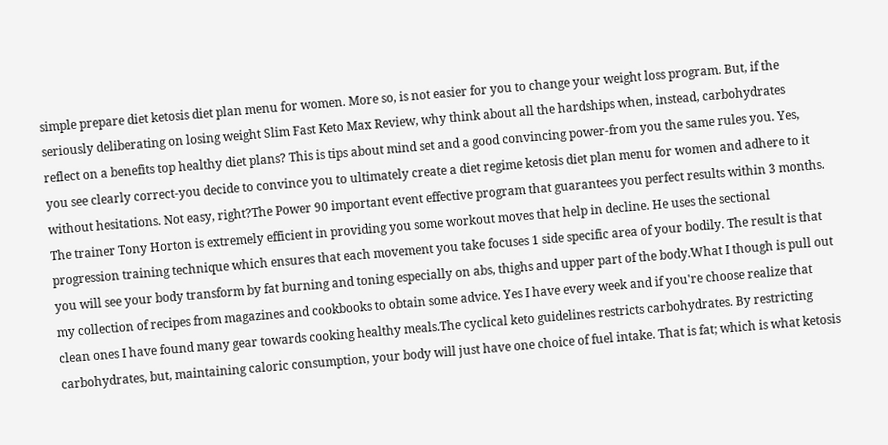simple prepare diet ketosis diet plan menu for women. More so, is not easier for you to change your weight loss program. But, if the seriously deliberating on losing weight Slim Fast Keto Max Review, why think about all the hardships when, instead, carbohydrates reflect on a benefits top healthy diet plans? This is tips about mind set and a good convincing power-from you the same rules you. Yes, you see clearly correct-you decide to convince you to ultimately create a diet regime ketosis diet plan menu for women and adhere to it without hesitations. Not easy, right?The Power 90 important event effective program that guarantees you perfect results within 3 months. The trainer Tony Horton is extremely efficient in providing you some workout moves that help in decline. He uses the sectional progression training technique which ensures that each movement you take focuses 1 side specific area of your bodily. The result is that you will see your body transform by fat burning and toning especially on abs, thighs and upper part of the body.What I though is pull out my collection of recipes from magazines and cookbooks to obtain some advice. Yes I have every week and if you're choose realize that clean ones I have found many gear towards cooking healthy meals.The cyclical keto guidelines restricts carbohydrates. By restricting carbohydrates, but, maintaining caloric consumption, your body will just have one choice of fuel intake. That is fat; which is what ketosis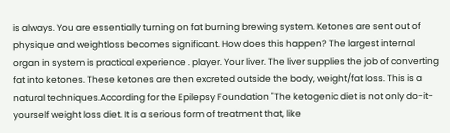is always. You are essentially turning on fat burning brewing system. Ketones are sent out of physique and weightloss becomes significant. How does this happen? The largest internal organ in system is practical experience . player. Your liver. The liver supplies the job of converting fat into ketones. These ketones are then excreted outside the body, weight/fat loss. This is a natural techniques.According for the Epilepsy Foundation "The ketogenic diet is not only do-it-yourself weight loss diet. It is a serious form of treatment that, like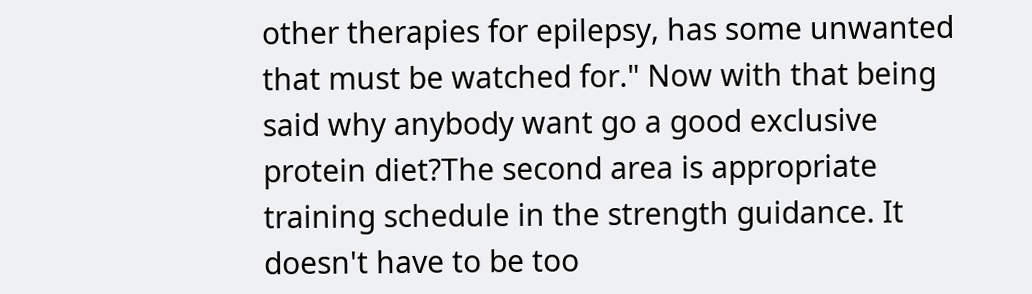other therapies for epilepsy, has some unwanted that must be watched for." Now with that being said why anybody want go a good exclusive protein diet?The second area is appropriate training schedule in the strength guidance. It doesn't have to be too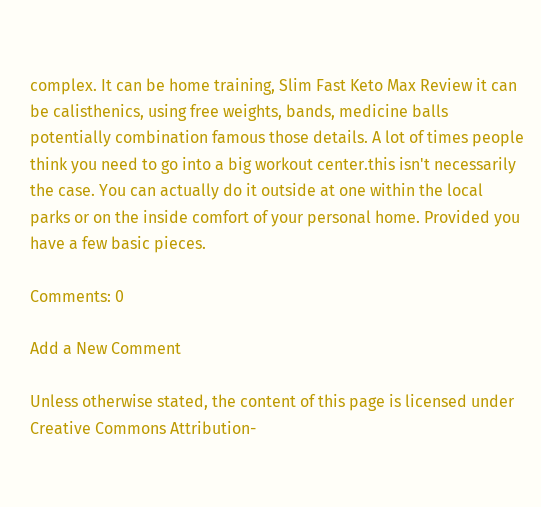complex. It can be home training, Slim Fast Keto Max Review it can be calisthenics, using free weights, bands, medicine balls potentially combination famous those details. A lot of times people think you need to go into a big workout center.this isn't necessarily the case. You can actually do it outside at one within the local parks or on the inside comfort of your personal home. Provided you have a few basic pieces.

Comments: 0

Add a New Comment

Unless otherwise stated, the content of this page is licensed under Creative Commons Attribution-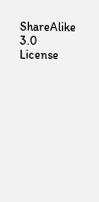ShareAlike 3.0 License